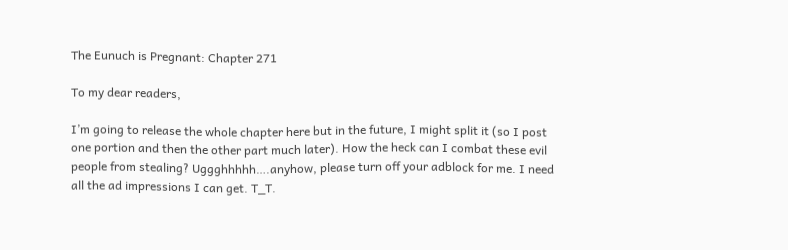The Eunuch is Pregnant: Chapter 271

To my dear readers,

I’m going to release the whole chapter here but in the future, I might split it (so I post one portion and then the other part much later). How the heck can I combat these evil people from stealing? Uggghhhhh….anyhow, please turn off your adblock for me. I need all the ad impressions I can get. T_T.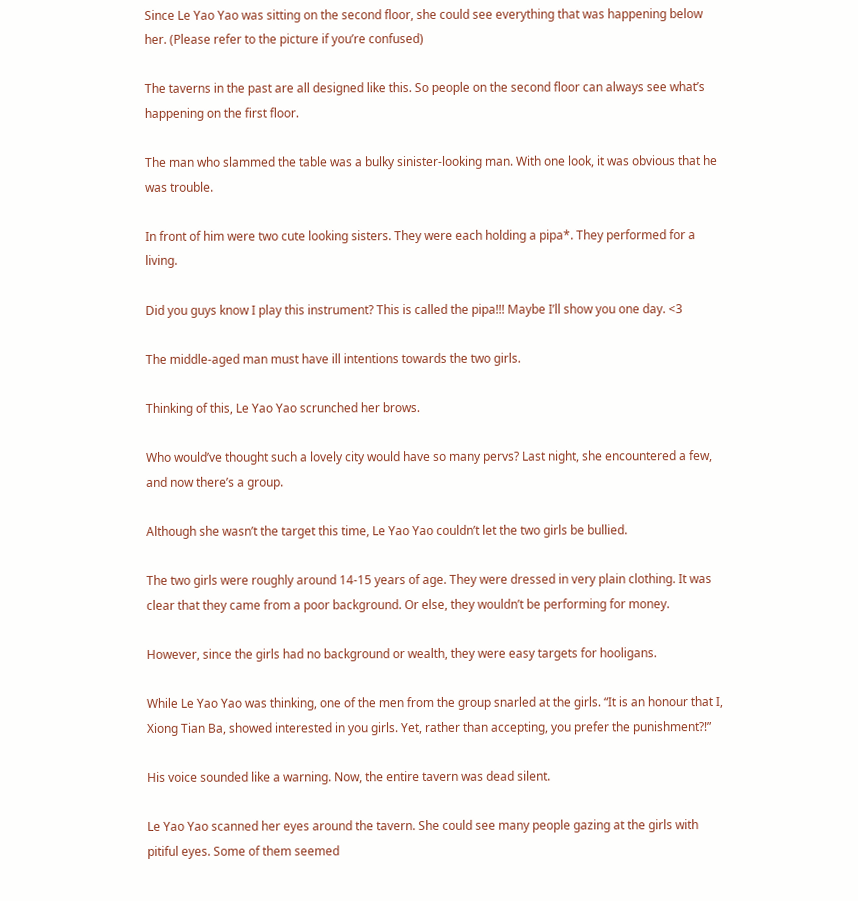Since Le Yao Yao was sitting on the second floor, she could see everything that was happening below her. (Please refer to the picture if you’re confused)

The taverns in the past are all designed like this. So people on the second floor can always see what’s happening on the first floor.

The man who slammed the table was a bulky sinister-looking man. With one look, it was obvious that he was trouble.

In front of him were two cute looking sisters. They were each holding a pipa*. They performed for a living.

Did you guys know I play this instrument? This is called the pipa!!! Maybe I’ll show you one day. <3

The middle-aged man must have ill intentions towards the two girls.

Thinking of this, Le Yao Yao scrunched her brows.

Who would’ve thought such a lovely city would have so many pervs? Last night, she encountered a few, and now there’s a group.

Although she wasn’t the target this time, Le Yao Yao couldn’t let the two girls be bullied.

The two girls were roughly around 14-15 years of age. They were dressed in very plain clothing. It was clear that they came from a poor background. Or else, they wouldn’t be performing for money.

However, since the girls had no background or wealth, they were easy targets for hooligans.

While Le Yao Yao was thinking, one of the men from the group snarled at the girls. “It is an honour that I, Xiong Tian Ba, showed interested in you girls. Yet, rather than accepting, you prefer the punishment?!”

His voice sounded like a warning. Now, the entire tavern was dead silent.

Le Yao Yao scanned her eyes around the tavern. She could see many people gazing at the girls with pitiful eyes. Some of them seemed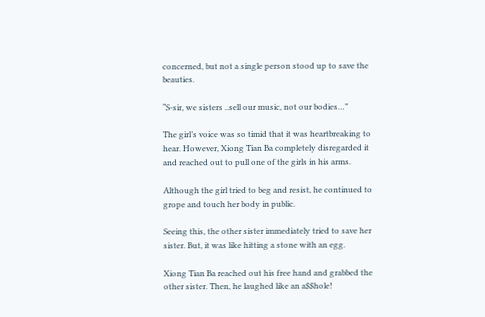concerned, but not a single person stood up to save the beauties.

“S-sir, we sisters ..sell our music, not our bodies…”

The girl’s voice was so timid that it was heartbreaking to hear. However, Xiong Tian Ba completely disregarded it and reached out to pull one of the girls in his arms.

Although the girl tried to beg and resist, he continued to grope and touch her body in public.

Seeing this, the other sister immediately tried to save her sister. But, it was like hitting a stone with an egg.

Xiong Tian Ba reached out his free hand and grabbed the other sister. Then, he laughed like an a$$hole!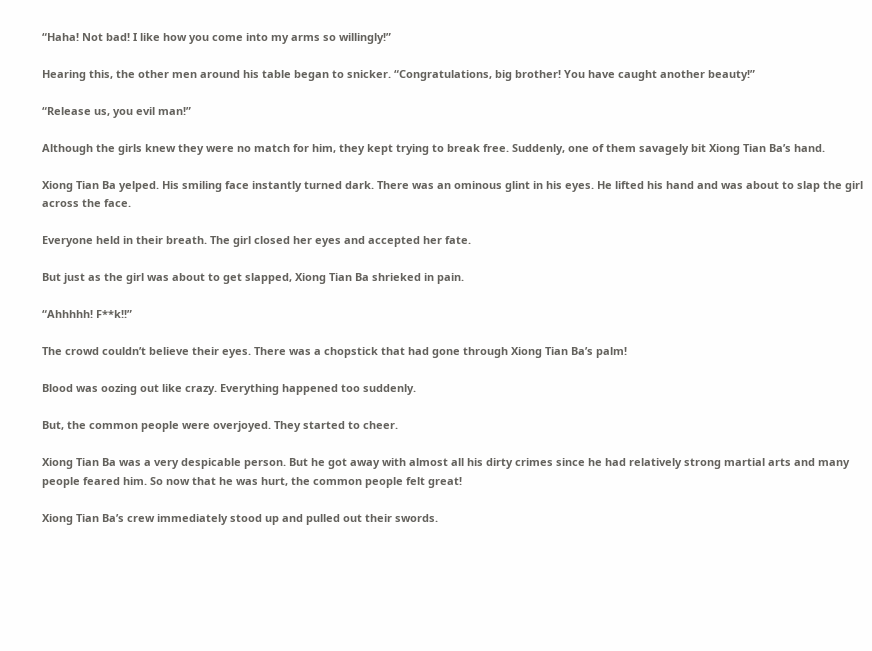“Haha! Not bad! I like how you come into my arms so willingly!”

Hearing this, the other men around his table began to snicker. “Congratulations, big brother! You have caught another beauty!”

“Release us, you evil man!”

Although the girls knew they were no match for him, they kept trying to break free. Suddenly, one of them savagely bit Xiong Tian Ba’s hand.

Xiong Tian Ba yelped. His smiling face instantly turned dark. There was an ominous glint in his eyes. He lifted his hand and was about to slap the girl across the face.

Everyone held in their breath. The girl closed her eyes and accepted her fate.

But just as the girl was about to get slapped, Xiong Tian Ba shrieked in pain.

“Ahhhhh! F**k!!”

The crowd couldn’t believe their eyes. There was a chopstick that had gone through Xiong Tian Ba’s palm!

Blood was oozing out like crazy. Everything happened too suddenly.

But, the common people were overjoyed. They started to cheer.

Xiong Tian Ba was a very despicable person. But he got away with almost all his dirty crimes since he had relatively strong martial arts and many people feared him. So now that he was hurt, the common people felt great!

Xiong Tian Ba’s crew immediately stood up and pulled out their swords.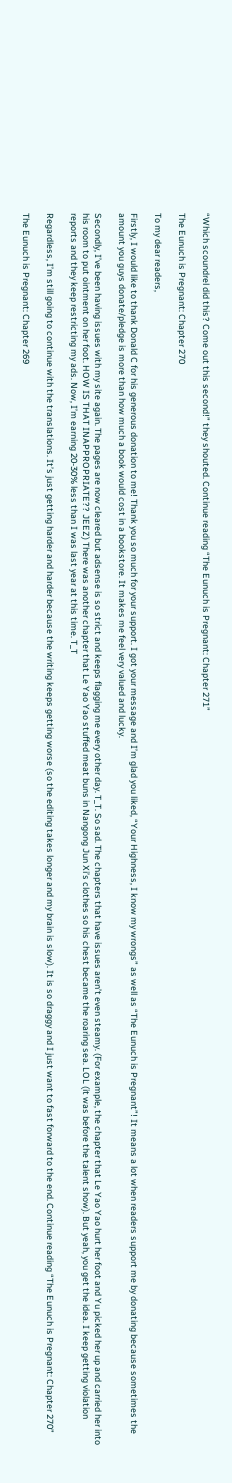“Which scoundrel did this? Come out this second!” they shouted. Continue reading “The Eunuch is Pregnant: Chapter 271”

The Eunuch is Pregnant: Chapter 270

To my dear readers,

Firstly, I would like to thank Donald C for his generous donation to me! Thank you so much for your support. I got your message and I’m glad you liked, “Your Highness, I know my wrongs” as well as “The Eunuch is Pregnant”! It means a lot when readers support me by donating because sometimes the amount you guys donate/pledge is more than how much a book would cost in a bookstore. It makes me feel very valued and lucky.

Secondly, I’ve been having issues with my site again. The pages are now cleared but adsense is so strict and keeps flagging me every other day. T_T. So sad. The chapters that have issues aren’t even steamy. (For example, the chapter that Le Yao Yao hurt her foot and Yu picked her up and carried her into his room to put ointment on her foot. HOW IS THAT INAPPROPRIATE?? JEEZ) There was another chapter that Le Yao Yao stuffed meat buns in Nangong Jun Xi’s clothes so his chest became the roaring sea. LOL (it was before the talent show). But yeah, you get the idea. I keep getting violation reports and they keep restricting my ads. Now, I’m earning 20-30% less than I was last year at this time. T_T

Regardless, I’m still going to continue with the translations. It’s just getting harder and harder because the writing keeps getting worse (so the editing takes longer and my brain is slow). It is so draggy and I just want to fast forward to the end. Continue reading “The Eunuch is Pregnant: Chapter 270”

The Eunuch is Pregnant: Chapter 269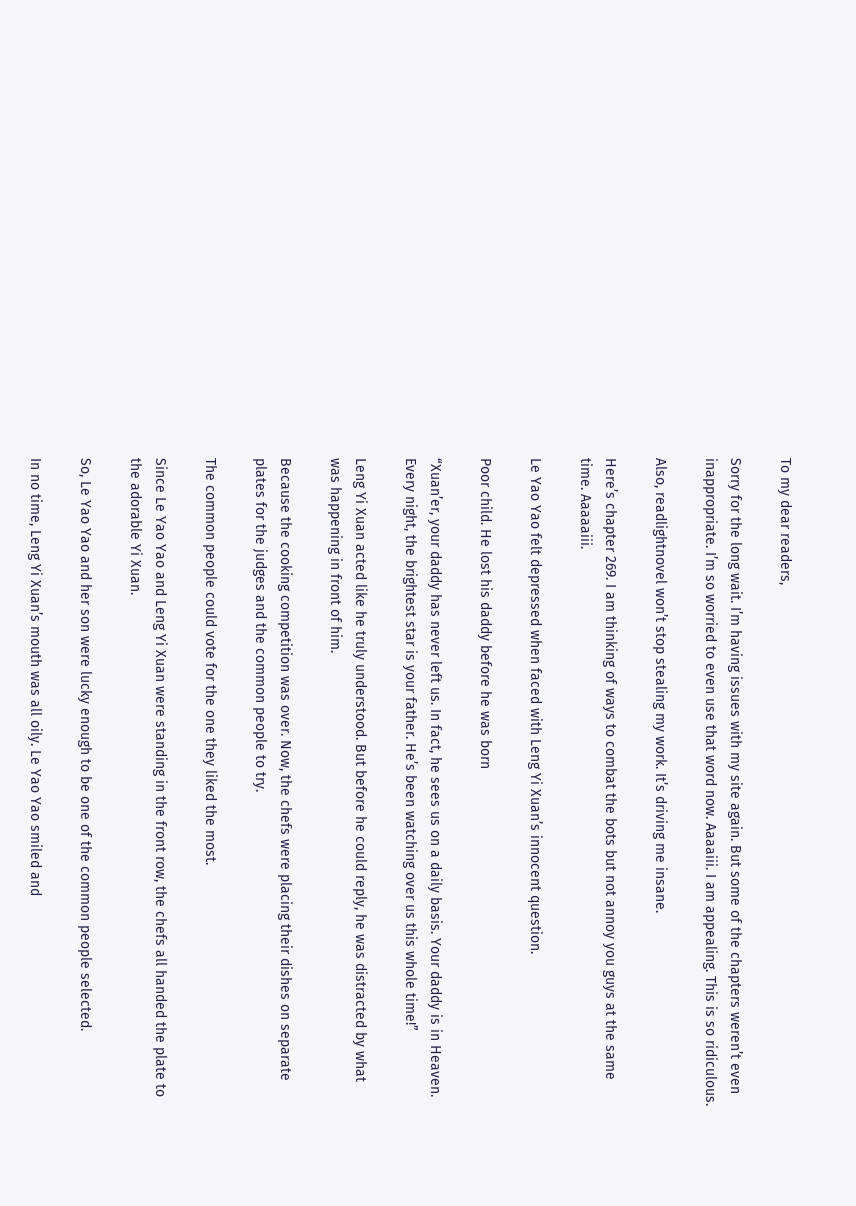To my dear readers,

Sorry for the long wait. I’m having issues with my site again. But some of the chapters weren’t even inappropriate. I’m so worried to even use that word now. Aaaaiii. I am appealing. This is so ridiculous.

Also, readlightnovel won’t stop stealing my work. It’s driving me insane.

Here’s chapter 269. I am thinking of ways to combat the bots but not annoy you guys at the same time. Aaaaaiii.

Le Yao Yao felt depressed when faced with Leng Yi Xuan’s innocent question.

Poor child. He lost his daddy before he was born

“Xuan’er, your daddy has never left us. In fact, he sees us on a daily basis. Your daddy is in Heaven. Every night, the brightest star is your father. He’s been watching over us this whole time!”

Leng Yi Xuan acted like he truly understood. But before he could reply, he was distracted by what was happening in front of him.

Because the cooking competition was over. Now, the chefs were placing their dishes on separate plates for the judges and the common people to try.

The common people could vote for the one they liked the most.

Since Le Yao Yao and Leng Yi Xuan were standing in the front row, the chefs all handed the plate to the adorable Yi Xuan.

So, Le Yao Yao and her son were lucky enough to be one of the common people selected.

In no time, Leng Yi Xuan’s mouth was all oily. Le Yao Yao smiled and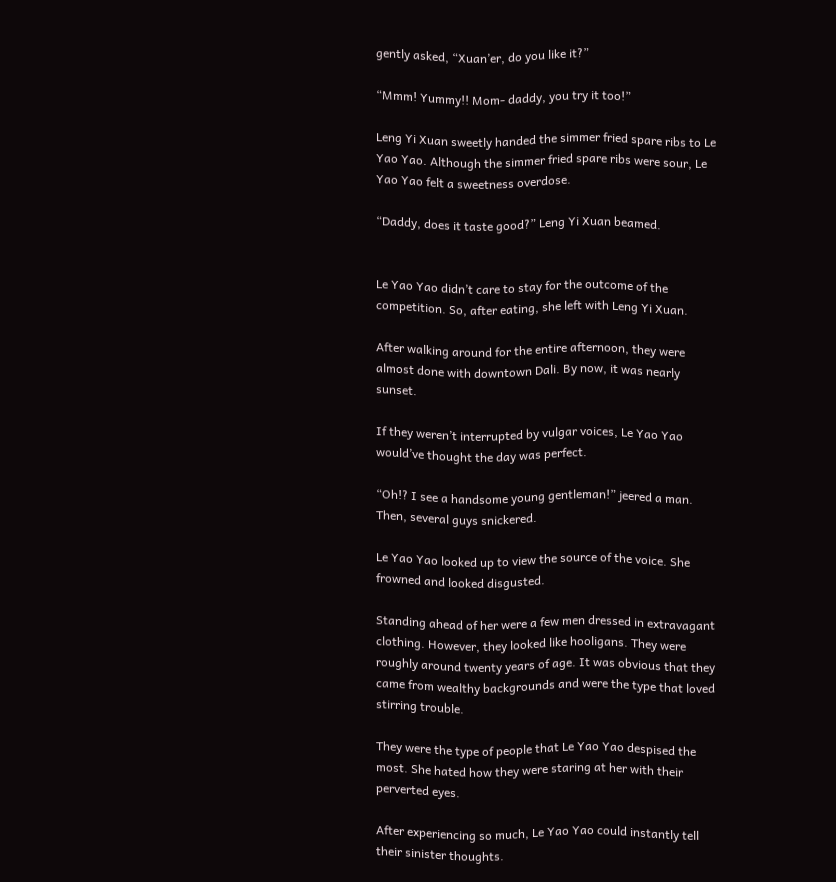gently asked, “Xuan’er, do you like it?”

“Mmm! Yummy!! Mom- daddy, you try it too!”

Leng Yi Xuan sweetly handed the simmer fried spare ribs to Le Yao Yao. Although the simmer fried spare ribs were sour, Le Yao Yao felt a sweetness overdose.

“Daddy, does it taste good?” Leng Yi Xuan beamed.


Le Yao Yao didn’t care to stay for the outcome of the competition. So, after eating, she left with Leng Yi Xuan.

After walking around for the entire afternoon, they were almost done with downtown Dali. By now, it was nearly sunset.

If they weren’t interrupted by vulgar voices, Le Yao Yao would’ve thought the day was perfect.

“Oh!? I see a handsome young gentleman!” jeered a man. Then, several guys snickered.

Le Yao Yao looked up to view the source of the voice. She frowned and looked disgusted.

Standing ahead of her were a few men dressed in extravagant clothing. However, they looked like hooligans. They were roughly around twenty years of age. It was obvious that they came from wealthy backgrounds and were the type that loved stirring trouble.

They were the type of people that Le Yao Yao despised the most. She hated how they were staring at her with their perverted eyes.

After experiencing so much, Le Yao Yao could instantly tell their sinister thoughts.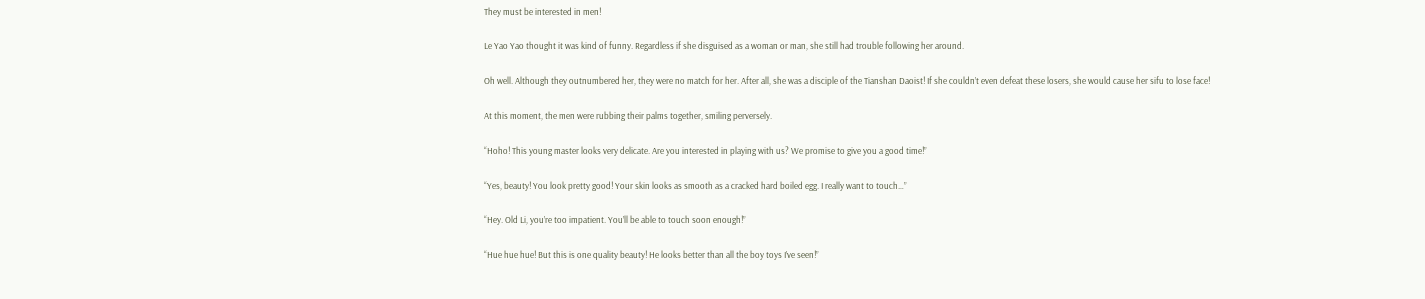They must be interested in men!

Le Yao Yao thought it was kind of funny. Regardless if she disguised as a woman or man, she still had trouble following her around.

Oh well. Although they outnumbered her, they were no match for her. After all, she was a disciple of the Tianshan Daoist! If she couldn’t even defeat these losers, she would cause her sifu to lose face!

At this moment, the men were rubbing their palms together, smiling perversely.

“Hoho! This young master looks very delicate. Are you interested in playing with us? We promise to give you a good time!”

“Yes, beauty! You look pretty good! Your skin looks as smooth as a cracked hard boiled egg. I really want to touch…”

“Hey. Old Li, you’re too impatient. You’ll be able to touch soon enough!”

“Hue hue hue! But this is one quality beauty! He looks better than all the boy toys I’ve seen!”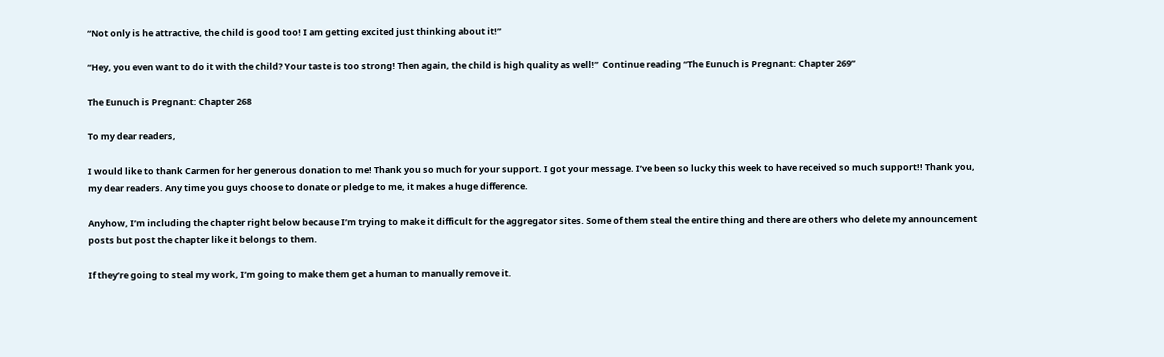“Not only is he attractive, the child is good too! I am getting excited just thinking about it!”

“Hey, you even want to do it with the child? Your taste is too strong! Then again, the child is high quality as well!”  Continue reading “The Eunuch is Pregnant: Chapter 269”

The Eunuch is Pregnant: Chapter 268

To my dear readers,

I would like to thank Carmen for her generous donation to me! Thank you so much for your support. I got your message. I’ve been so lucky this week to have received so much support!! Thank you, my dear readers. Any time you guys choose to donate or pledge to me, it makes a huge difference.

Anyhow, I’m including the chapter right below because I’m trying to make it difficult for the aggregator sites. Some of them steal the entire thing and there are others who delete my announcement posts but post the chapter like it belongs to them.

If they’re going to steal my work, I’m going to make them get a human to manually remove it.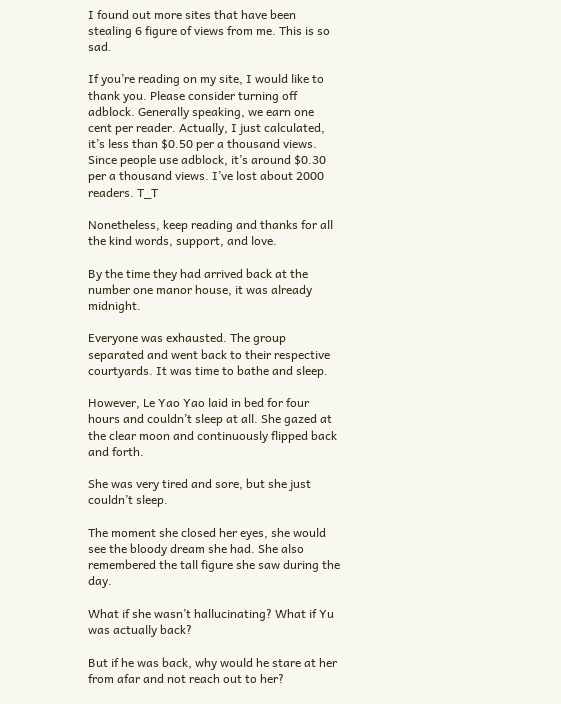I found out more sites that have been stealing 6 figure of views from me. This is so sad.

If you’re reading on my site, I would like to thank you. Please consider turning off adblock. Generally speaking, we earn one cent per reader. Actually, I just calculated, it’s less than $0.50 per a thousand views. Since people use adblock, it’s around $0.30 per a thousand views. I’ve lost about 2000 readers. T_T

Nonetheless, keep reading and thanks for all the kind words, support, and love.

By the time they had arrived back at the number one manor house, it was already midnight.

Everyone was exhausted. The group separated and went back to their respective courtyards. It was time to bathe and sleep.

However, Le Yao Yao laid in bed for four hours and couldn’t sleep at all. She gazed at the clear moon and continuously flipped back and forth.

She was very tired and sore, but she just couldn’t sleep.

The moment she closed her eyes, she would see the bloody dream she had. She also remembered the tall figure she saw during the day.

What if she wasn’t hallucinating? What if Yu was actually back?

But if he was back, why would he stare at her from afar and not reach out to her?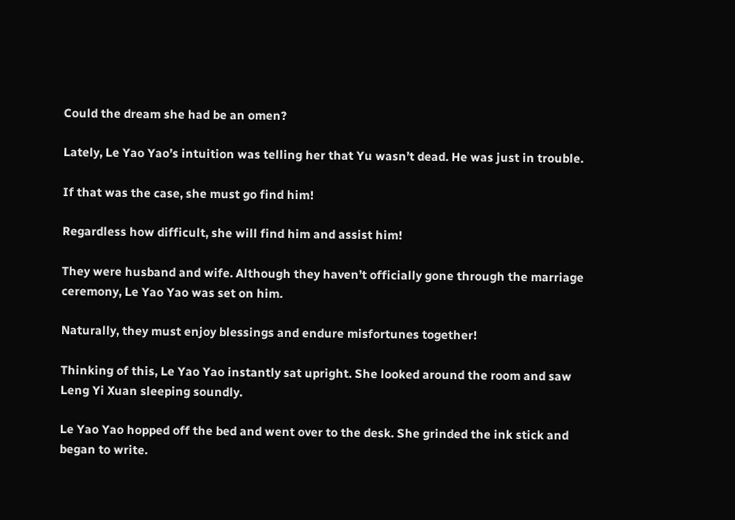Could the dream she had be an omen?

Lately, Le Yao Yao’s intuition was telling her that Yu wasn’t dead. He was just in trouble.

If that was the case, she must go find him!

Regardless how difficult, she will find him and assist him!

They were husband and wife. Although they haven’t officially gone through the marriage ceremony, Le Yao Yao was set on him.

Naturally, they must enjoy blessings and endure misfortunes together!

Thinking of this, Le Yao Yao instantly sat upright. She looked around the room and saw Leng Yi Xuan sleeping soundly.

Le Yao Yao hopped off the bed and went over to the desk. She grinded the ink stick and began to write.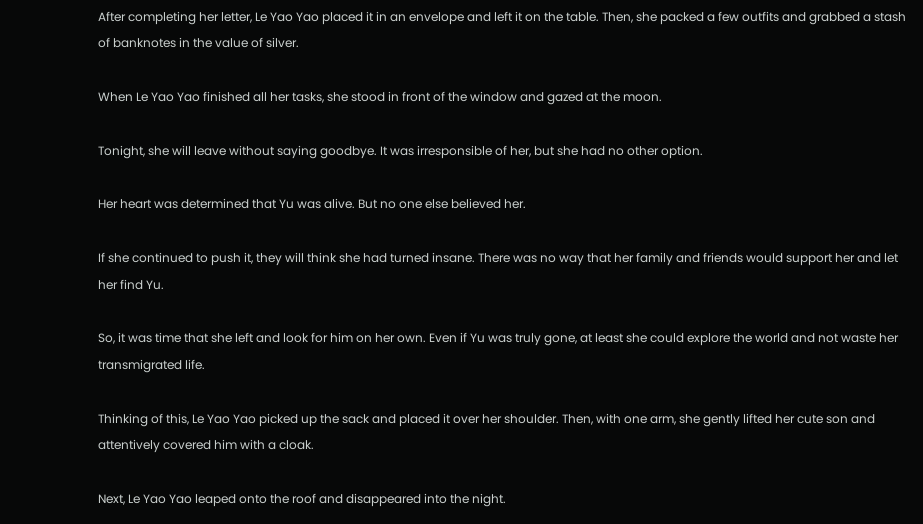After completing her letter, Le Yao Yao placed it in an envelope and left it on the table. Then, she packed a few outfits and grabbed a stash of banknotes in the value of silver.

When Le Yao Yao finished all her tasks, she stood in front of the window and gazed at the moon.

Tonight, she will leave without saying goodbye. It was irresponsible of her, but she had no other option.

Her heart was determined that Yu was alive. But no one else believed her.

If she continued to push it, they will think she had turned insane. There was no way that her family and friends would support her and let her find Yu.

So, it was time that she left and look for him on her own. Even if Yu was truly gone, at least she could explore the world and not waste her transmigrated life.

Thinking of this, Le Yao Yao picked up the sack and placed it over her shoulder. Then, with one arm, she gently lifted her cute son and attentively covered him with a cloak.

Next, Le Yao Yao leaped onto the roof and disappeared into the night.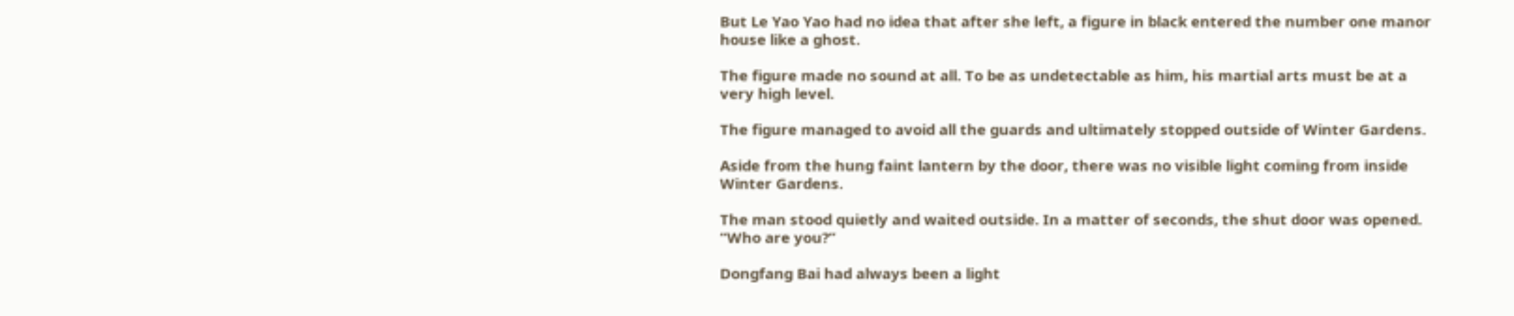But Le Yao Yao had no idea that after she left, a figure in black entered the number one manor house like a ghost.

The figure made no sound at all. To be as undetectable as him, his martial arts must be at a very high level.

The figure managed to avoid all the guards and ultimately stopped outside of Winter Gardens.

Aside from the hung faint lantern by the door, there was no visible light coming from inside Winter Gardens.

The man stood quietly and waited outside. In a matter of seconds, the shut door was opened. “Who are you?”

Dongfang Bai had always been a light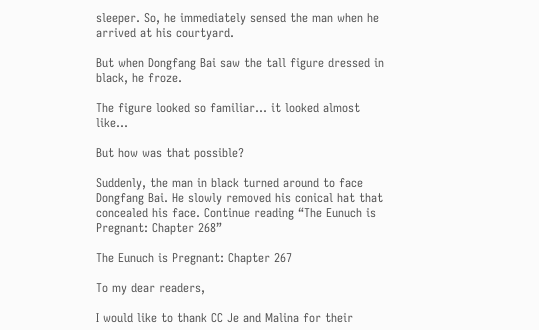sleeper. So, he immediately sensed the man when he arrived at his courtyard.

But when Dongfang Bai saw the tall figure dressed in black, he froze.

The figure looked so familiar… it looked almost like…

But how was that possible?

Suddenly, the man in black turned around to face Dongfang Bai. He slowly removed his conical hat that concealed his face. Continue reading “The Eunuch is Pregnant: Chapter 268”

The Eunuch is Pregnant: Chapter 267

To my dear readers,

I would like to thank CC Je and Malina for their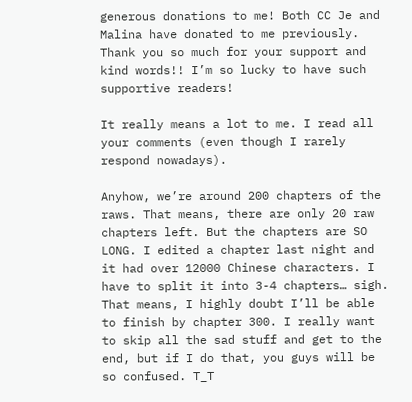generous donations to me! Both CC Je and Malina have donated to me previously. Thank you so much for your support and kind words!! I’m so lucky to have such supportive readers!

It really means a lot to me. I read all your comments (even though I rarely respond nowadays).

Anyhow, we’re around 200 chapters of the raws. That means, there are only 20 raw chapters left. But the chapters are SO LONG. I edited a chapter last night and it had over 12000 Chinese characters. I have to split it into 3-4 chapters… sigh. That means, I highly doubt I’ll be able to finish by chapter 300. I really want to skip all the sad stuff and get to the end, but if I do that, you guys will be so confused. T_T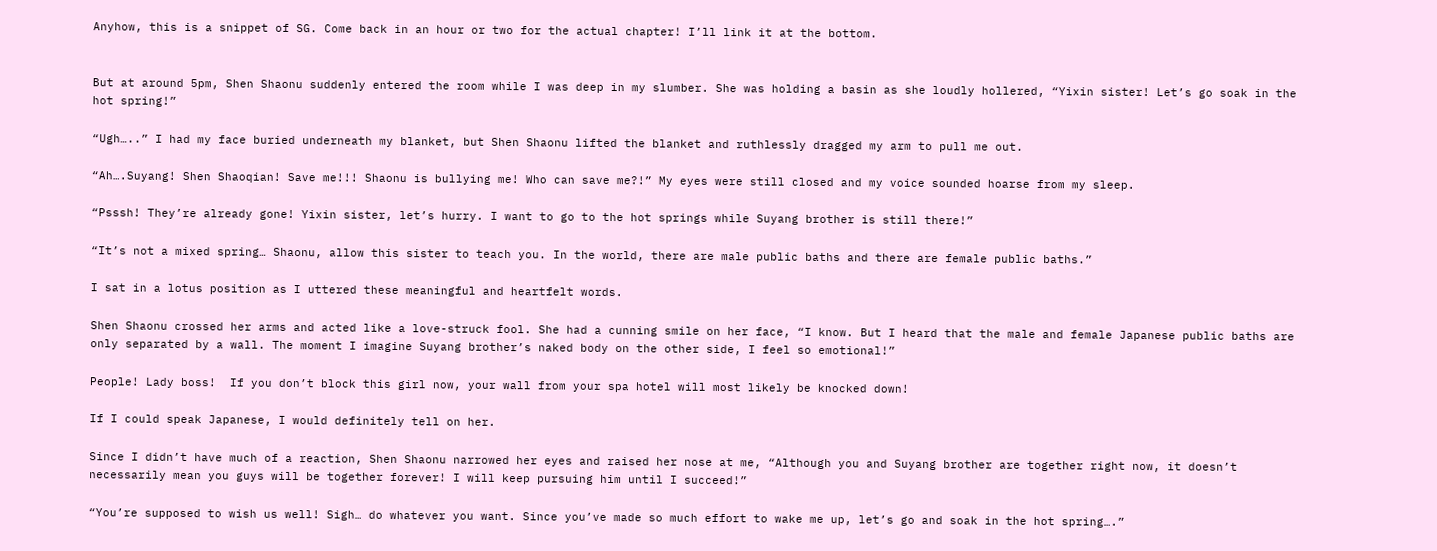Anyhow, this is a snippet of SG. Come back in an hour or two for the actual chapter! I’ll link it at the bottom.


But at around 5pm, Shen Shaonu suddenly entered the room while I was deep in my slumber. She was holding a basin as she loudly hollered, “Yixin sister! Let’s go soak in the hot spring!”

“Ugh…..” I had my face buried underneath my blanket, but Shen Shaonu lifted the blanket and ruthlessly dragged my arm to pull me out.

“Ah….Suyang! Shen Shaoqian! Save me!!! Shaonu is bullying me! Who can save me?!” My eyes were still closed and my voice sounded hoarse from my sleep.

“Psssh! They’re already gone! Yixin sister, let’s hurry. I want to go to the hot springs while Suyang brother is still there!”

“It’s not a mixed spring… Shaonu, allow this sister to teach you. In the world, there are male public baths and there are female public baths.”

I sat in a lotus position as I uttered these meaningful and heartfelt words.

Shen Shaonu crossed her arms and acted like a love-struck fool. She had a cunning smile on her face, “I know. But I heard that the male and female Japanese public baths are only separated by a wall. The moment I imagine Suyang brother’s naked body on the other side, I feel so emotional!”

People! Lady boss!  If you don’t block this girl now, your wall from your spa hotel will most likely be knocked down!

If I could speak Japanese, I would definitely tell on her.

Since I didn’t have much of a reaction, Shen Shaonu narrowed her eyes and raised her nose at me, “Although you and Suyang brother are together right now, it doesn’t necessarily mean you guys will be together forever! I will keep pursuing him until I succeed!”

“You’re supposed to wish us well! Sigh… do whatever you want. Since you’ve made so much effort to wake me up, let’s go and soak in the hot spring….”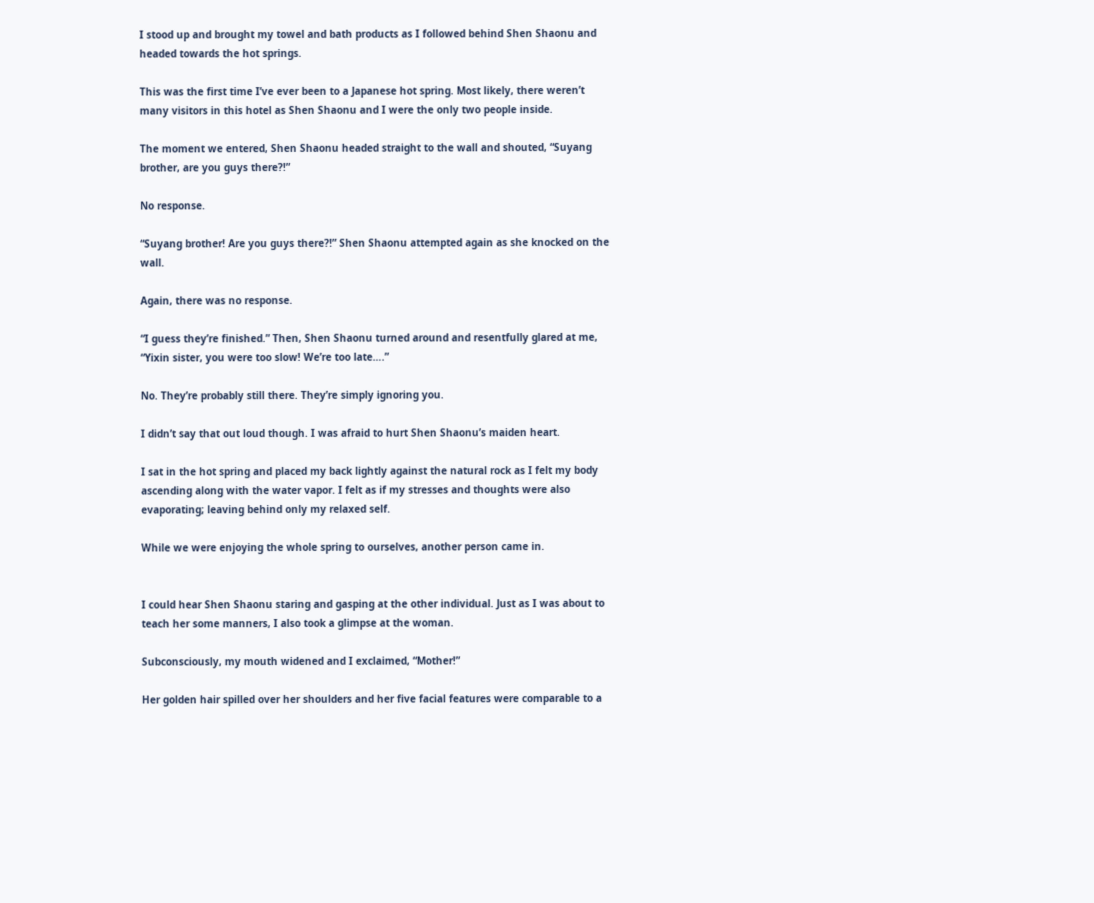I stood up and brought my towel and bath products as I followed behind Shen Shaonu and headed towards the hot springs.

This was the first time I’ve ever been to a Japanese hot spring. Most likely, there weren’t many visitors in this hotel as Shen Shaonu and I were the only two people inside.

The moment we entered, Shen Shaonu headed straight to the wall and shouted, “Suyang brother, are you guys there?!”

No response.

“Suyang brother! Are you guys there?!” Shen Shaonu attempted again as she knocked on the wall.

Again, there was no response.

“I guess they’re finished.” Then, Shen Shaonu turned around and resentfully glared at me, “Yixin sister, you were too slow! We’re too late….”

No. They’re probably still there. They’re simply ignoring you.

I didn’t say that out loud though. I was afraid to hurt Shen Shaonu’s maiden heart.

I sat in the hot spring and placed my back lightly against the natural rock as I felt my body ascending along with the water vapor. I felt as if my stresses and thoughts were also evaporating; leaving behind only my relaxed self.

While we were enjoying the whole spring to ourselves, another person came in.


I could hear Shen Shaonu staring and gasping at the other individual. Just as I was about to teach her some manners, I also took a glimpse at the woman.

Subconsciously, my mouth widened and I exclaimed, “Mother!”

Her golden hair spilled over her shoulders and her five facial features were comparable to a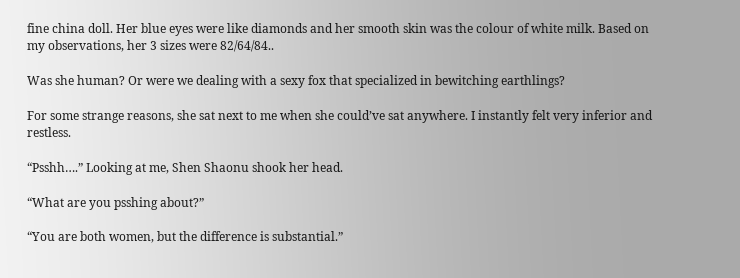fine china doll. Her blue eyes were like diamonds and her smooth skin was the colour of white milk. Based on my observations, her 3 sizes were 82/64/84..

Was she human? Or were we dealing with a sexy fox that specialized in bewitching earthlings?

For some strange reasons, she sat next to me when she could’ve sat anywhere. I instantly felt very inferior and restless.

“Psshh….” Looking at me, Shen Shaonu shook her head.

“What are you psshing about?”

“You are both women, but the difference is substantial.”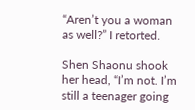“Aren’t you a woman as well?” I retorted.

Shen Shaonu shook her head, “I’m not. I’m still a teenager going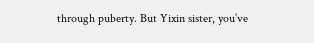through puberty. But Yixin sister, you’ve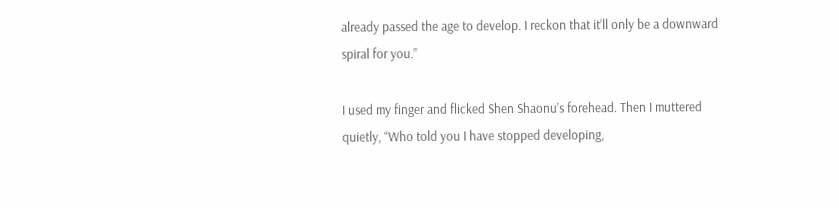already passed the age to develop. I reckon that it’ll only be a downward spiral for you.”

I used my finger and flicked Shen Shaonu’s forehead. Then I muttered quietly, “Who told you I have stopped developing,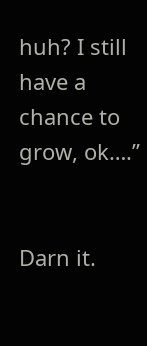huh? I still have a chance to grow, ok….”


Darn it.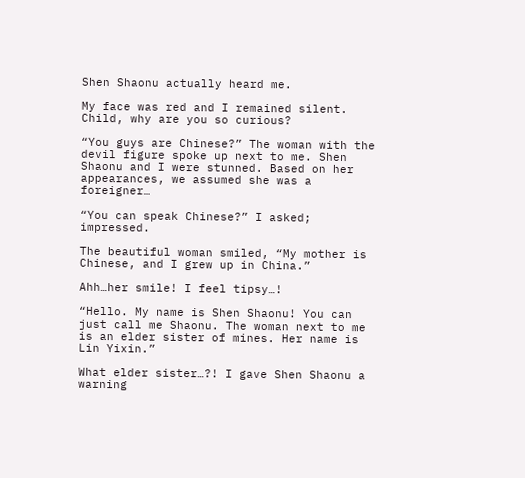Shen Shaonu actually heard me.

My face was red and I remained silent. Child, why are you so curious?

“You guys are Chinese?” The woman with the devil figure spoke up next to me. Shen Shaonu and I were stunned. Based on her appearances, we assumed she was a foreigner…

“You can speak Chinese?” I asked; impressed.

The beautiful woman smiled, “My mother is Chinese, and I grew up in China.”

Ahh…her smile! I feel tipsy…!

“Hello. My name is Shen Shaonu! You can just call me Shaonu. The woman next to me is an elder sister of mines. Her name is Lin Yixin.”

What elder sister…?! I gave Shen Shaonu a warning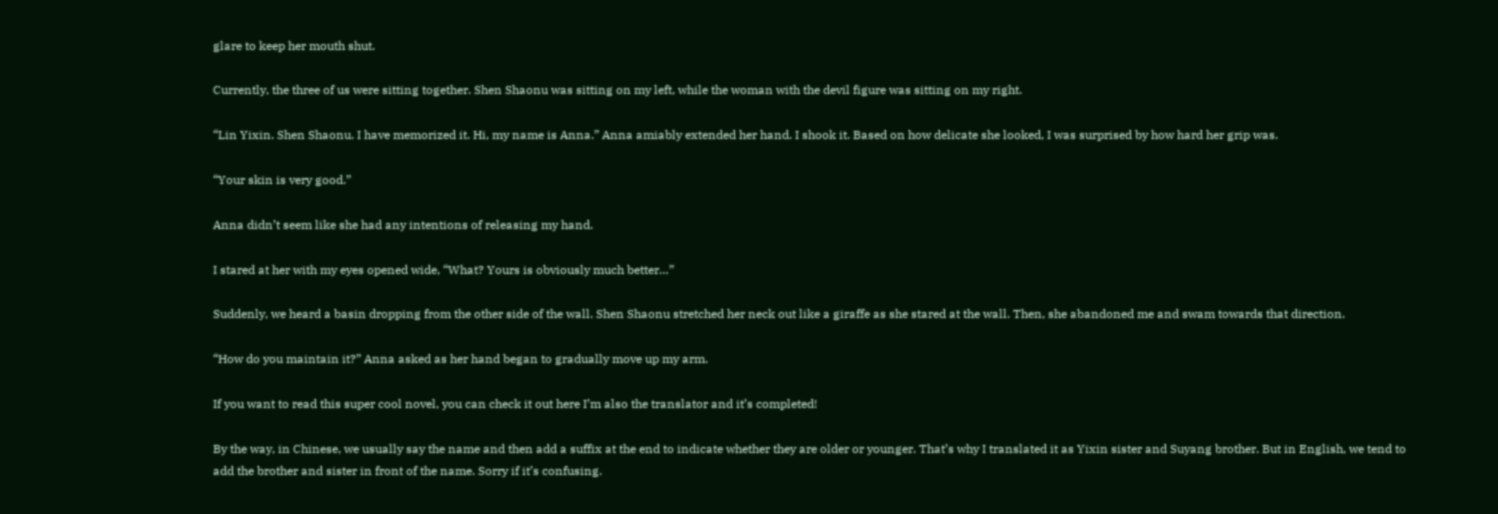glare to keep her mouth shut.

Currently, the three of us were sitting together. Shen Shaonu was sitting on my left, while the woman with the devil figure was sitting on my right.

“Lin Yixin. Shen Shaonu. I have memorized it. Hi, my name is Anna.” Anna amiably extended her hand. I shook it. Based on how delicate she looked, I was surprised by how hard her grip was.

“Your skin is very good.”

Anna didn’t seem like she had any intentions of releasing my hand.

I stared at her with my eyes opened wide, “What? Yours is obviously much better…”

Suddenly, we heard a basin dropping from the other side of the wall. Shen Shaonu stretched her neck out like a giraffe as she stared at the wall. Then, she abandoned me and swam towards that direction.

“How do you maintain it?” Anna asked as her hand began to gradually move up my arm.

If you want to read this super cool novel, you can check it out here I’m also the translator and it’s completed!

By the way, in Chinese, we usually say the name and then add a suffix at the end to indicate whether they are older or younger. That’s why I translated it as Yixin sister and Suyang brother. But in English, we tend to add the brother and sister in front of the name. Sorry if it’s confusing.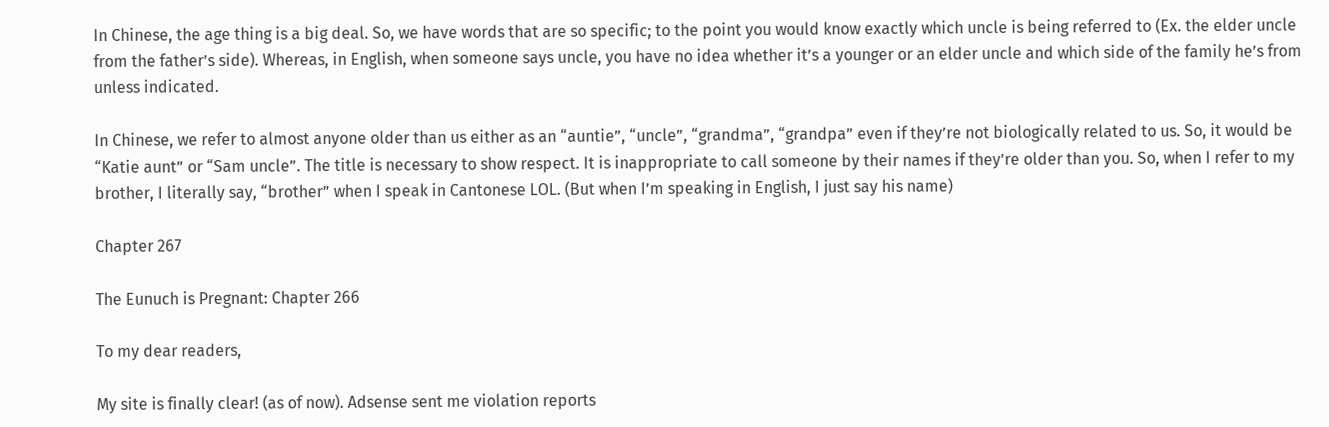In Chinese, the age thing is a big deal. So, we have words that are so specific; to the point you would know exactly which uncle is being referred to (Ex. the elder uncle from the father’s side). Whereas, in English, when someone says uncle, you have no idea whether it’s a younger or an elder uncle and which side of the family he’s from unless indicated.

In Chinese, we refer to almost anyone older than us either as an “auntie”, “uncle”, “grandma”, “grandpa” even if they’re not biologically related to us. So, it would be “Katie aunt” or “Sam uncle”. The title is necessary to show respect. It is inappropriate to call someone by their names if they’re older than you. So, when I refer to my brother, I literally say, “brother” when I speak in Cantonese LOL. (But when I’m speaking in English, I just say his name)

Chapter 267

The Eunuch is Pregnant: Chapter 266

To my dear readers,

My site is finally clear! (as of now). Adsense sent me violation reports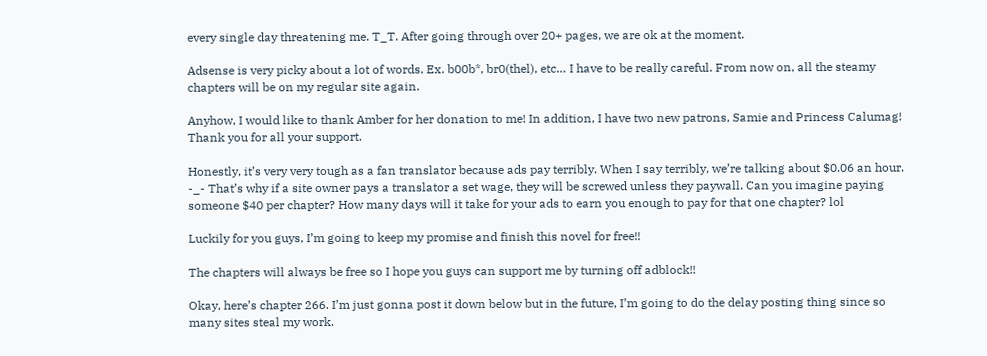every single day threatening me. T_T. After going through over 20+ pages, we are ok at the moment.

Adsense is very picky about a lot of words. Ex. b00b*, br0(thel), etc… I have to be really careful. From now on, all the steamy chapters will be on my regular site again.

Anyhow, I would like to thank Amber for her donation to me! In addition, I have two new patrons, Samie and Princess Calumag! Thank you for all your support.

Honestly, it’s very very tough as a fan translator because ads pay terribly. When I say terribly, we’re talking about $0.06 an hour. -_- That’s why if a site owner pays a translator a set wage, they will be screwed unless they paywall. Can you imagine paying someone $40 per chapter? How many days will it take for your ads to earn you enough to pay for that one chapter? lol

Luckily for you guys, I’m going to keep my promise and finish this novel for free!!

The chapters will always be free so I hope you guys can support me by turning off adblock!!

Okay, here’s chapter 266. I’m just gonna post it down below but in the future, I’m going to do the delay posting thing since so many sites steal my work.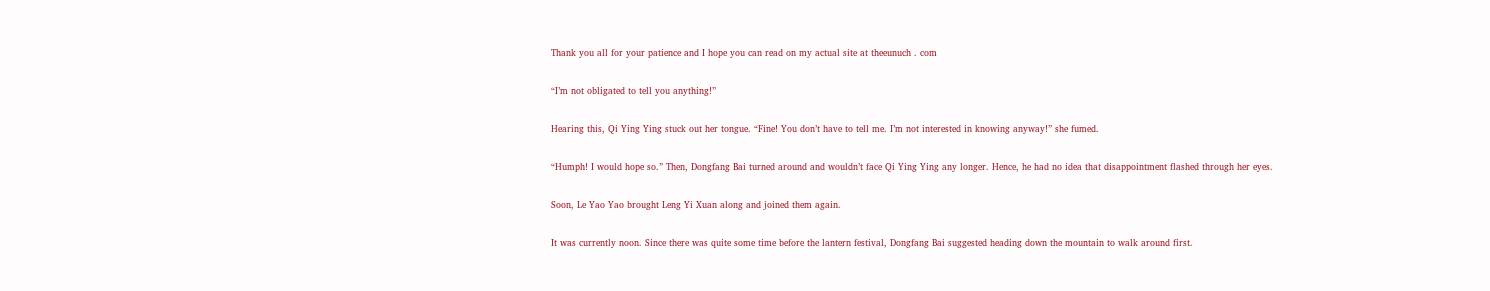Thank you all for your patience and I hope you can read on my actual site at theeunuch . com

“I’m not obligated to tell you anything!”

Hearing this, Qi Ying Ying stuck out her tongue. “Fine! You don’t have to tell me. I’m not interested in knowing anyway!” she fumed.

“Humph! I would hope so.” Then, Dongfang Bai turned around and wouldn’t face Qi Ying Ying any longer. Hence, he had no idea that disappointment flashed through her eyes.

Soon, Le Yao Yao brought Leng Yi Xuan along and joined them again.

It was currently noon. Since there was quite some time before the lantern festival, Dongfang Bai suggested heading down the mountain to walk around first.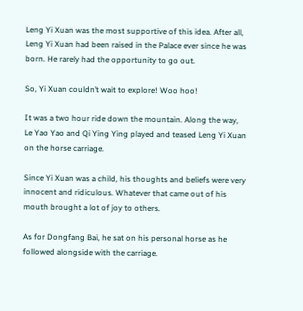Leng Yi Xuan was the most supportive of this idea. After all, Leng Yi Xuan had been raised in the Palace ever since he was born. He rarely had the opportunity to go out.

So, Yi Xuan couldn’t wait to explore! Woo hoo!

It was a two hour ride down the mountain. Along the way, Le Yao Yao and Qi Ying Ying played and teased Leng Yi Xuan on the horse carriage.

Since Yi Xuan was a child, his thoughts and beliefs were very innocent and ridiculous. Whatever that came out of his mouth brought a lot of joy to others.

As for Dongfang Bai, he sat on his personal horse as he followed alongside with the carriage.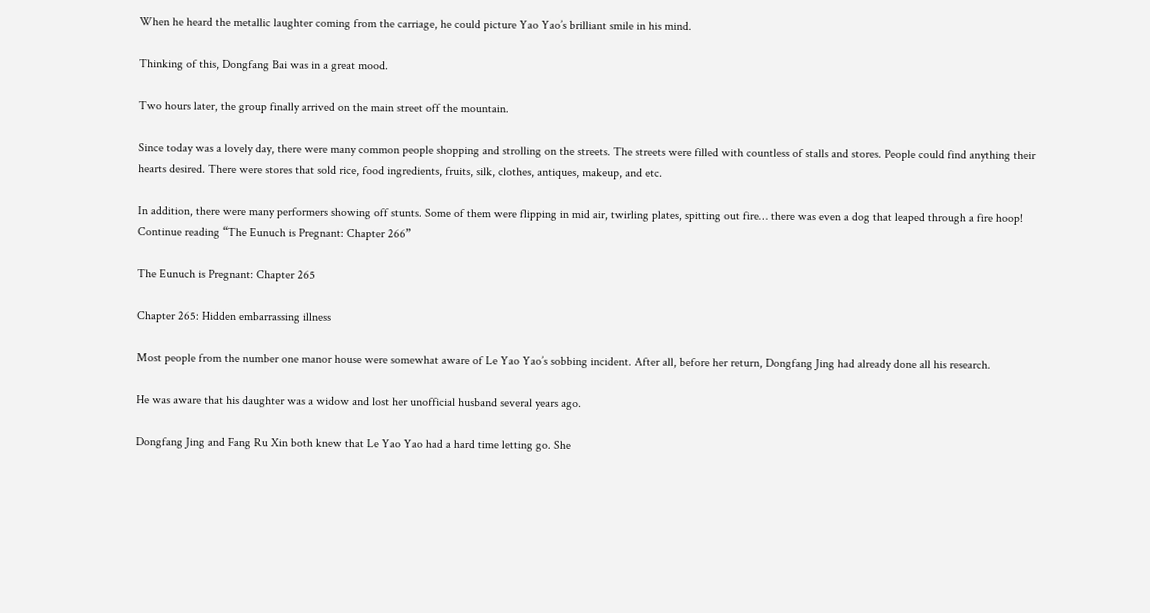When he heard the metallic laughter coming from the carriage, he could picture Yao Yao’s brilliant smile in his mind.

Thinking of this, Dongfang Bai was in a great mood.

Two hours later, the group finally arrived on the main street off the mountain.

Since today was a lovely day, there were many common people shopping and strolling on the streets. The streets were filled with countless of stalls and stores. People could find anything their hearts desired. There were stores that sold rice, food ingredients, fruits, silk, clothes, antiques, makeup, and etc.

In addition, there were many performers showing off stunts. Some of them were flipping in mid air, twirling plates, spitting out fire… there was even a dog that leaped through a fire hoop! Continue reading “The Eunuch is Pregnant: Chapter 266”

The Eunuch is Pregnant: Chapter 265

Chapter 265: Hidden embarrassing illness

Most people from the number one manor house were somewhat aware of Le Yao Yao’s sobbing incident. After all, before her return, Dongfang Jing had already done all his research.

He was aware that his daughter was a widow and lost her unofficial husband several years ago.

Dongfang Jing and Fang Ru Xin both knew that Le Yao Yao had a hard time letting go. She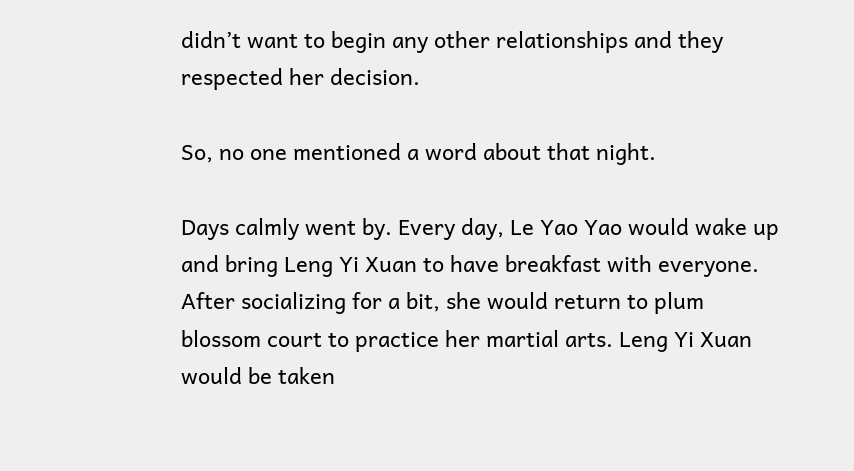didn’t want to begin any other relationships and they respected her decision.

So, no one mentioned a word about that night.

Days calmly went by. Every day, Le Yao Yao would wake up and bring Leng Yi Xuan to have breakfast with everyone. After socializing for a bit, she would return to plum blossom court to practice her martial arts. Leng Yi Xuan would be taken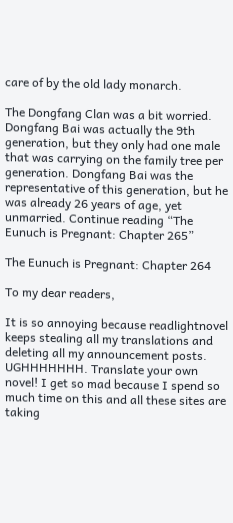care of by the old lady monarch.

The Dongfang Clan was a bit worried. Dongfang Bai was actually the 9th generation, but they only had one male that was carrying on the family tree per generation. Dongfang Bai was the representative of this generation, but he was already 26 years of age, yet unmarried. Continue reading “The Eunuch is Pregnant: Chapter 265”

The Eunuch is Pregnant: Chapter 264

To my dear readers,

It is so annoying because readlightnovel keeps stealing all my translations and deleting all my announcement posts. UGHHHHHHH. Translate your own novel! I get so mad because I spend so much time on this and all these sites are taking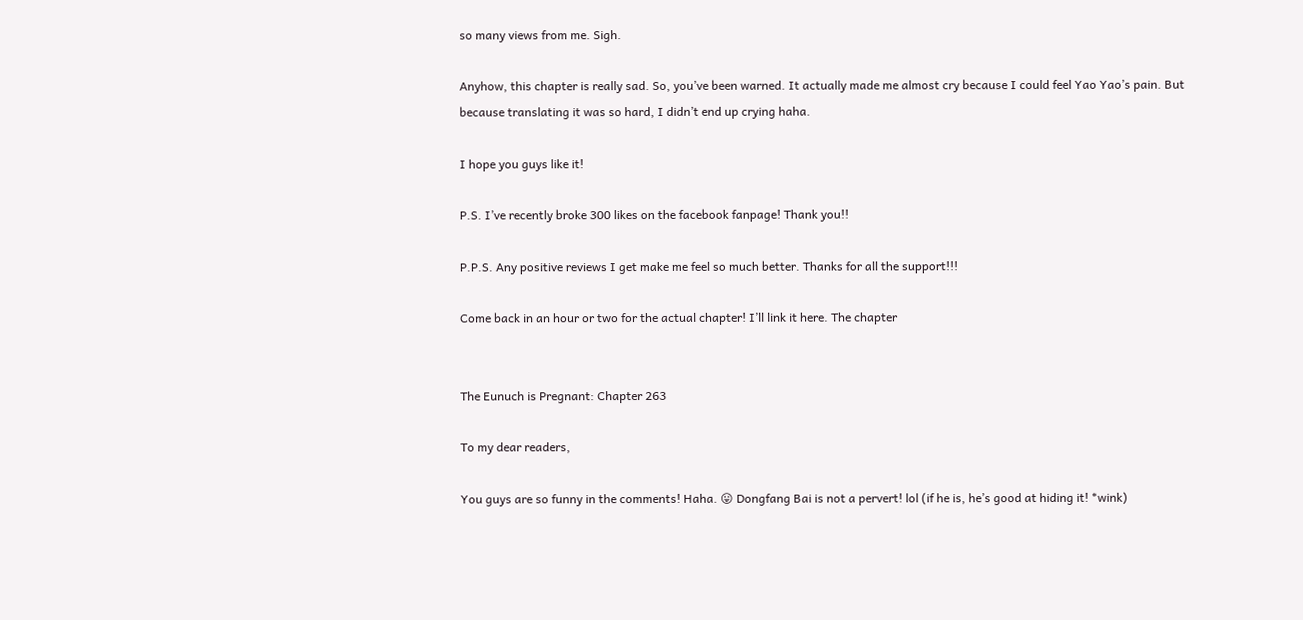so many views from me. Sigh.

Anyhow, this chapter is really sad. So, you’ve been warned. It actually made me almost cry because I could feel Yao Yao’s pain. But because translating it was so hard, I didn’t end up crying haha.

I hope you guys like it!

P.S. I’ve recently broke 300 likes on the facebook fanpage! Thank you!!

P.P.S. Any positive reviews I get make me feel so much better. Thanks for all the support!!!

Come back in an hour or two for the actual chapter! I’ll link it here. The chapter


The Eunuch is Pregnant: Chapter 263

To my dear readers,

You guys are so funny in the comments! Haha. 😛 Dongfang Bai is not a pervert! lol (if he is, he’s good at hiding it! *wink)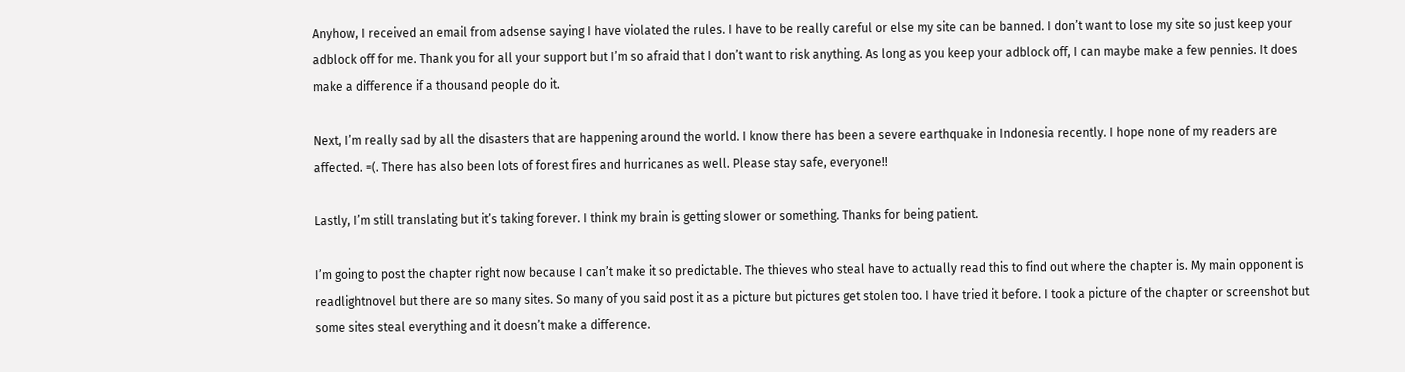Anyhow, I received an email from adsense saying I have violated the rules. I have to be really careful or else my site can be banned. I don’t want to lose my site so just keep your adblock off for me. Thank you for all your support but I’m so afraid that I don’t want to risk anything. As long as you keep your adblock off, I can maybe make a few pennies. It does make a difference if a thousand people do it.

Next, I’m really sad by all the disasters that are happening around the world. I know there has been a severe earthquake in Indonesia recently. I hope none of my readers are affected. =(. There has also been lots of forest fires and hurricanes as well. Please stay safe, everyone!!

Lastly, I’m still translating but it’s taking forever. I think my brain is getting slower or something. Thanks for being patient.

I’m going to post the chapter right now because I can’t make it so predictable. The thieves who steal have to actually read this to find out where the chapter is. My main opponent is readlightnovel but there are so many sites. So many of you said post it as a picture but pictures get stolen too. I have tried it before. I took a picture of the chapter or screenshot but some sites steal everything and it doesn’t make a difference.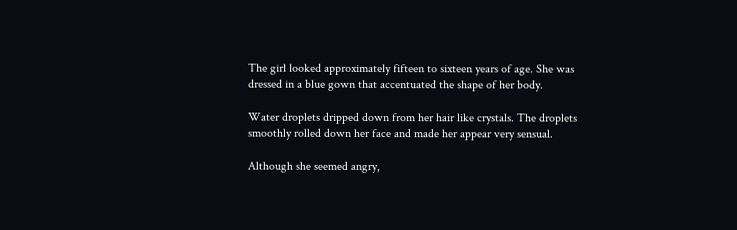The girl looked approximately fifteen to sixteen years of age. She was dressed in a blue gown that accentuated the shape of her body.

Water droplets dripped down from her hair like crystals. The droplets smoothly rolled down her face and made her appear very sensual.

Although she seemed angry,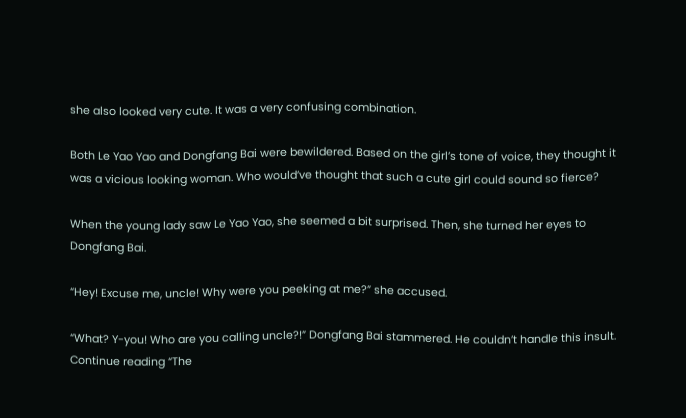she also looked very cute. It was a very confusing combination.

Both Le Yao Yao and Dongfang Bai were bewildered. Based on the girl’s tone of voice, they thought it was a vicious looking woman. Who would’ve thought that such a cute girl could sound so fierce?

When the young lady saw Le Yao Yao, she seemed a bit surprised. Then, she turned her eyes to Dongfang Bai.

“Hey! Excuse me, uncle! Why were you peeking at me?” she accused.

“What? Y-you! Who are you calling uncle?!” Dongfang Bai stammered. He couldn’t handle this insult.  Continue reading “The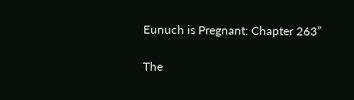Eunuch is Pregnant: Chapter 263”

The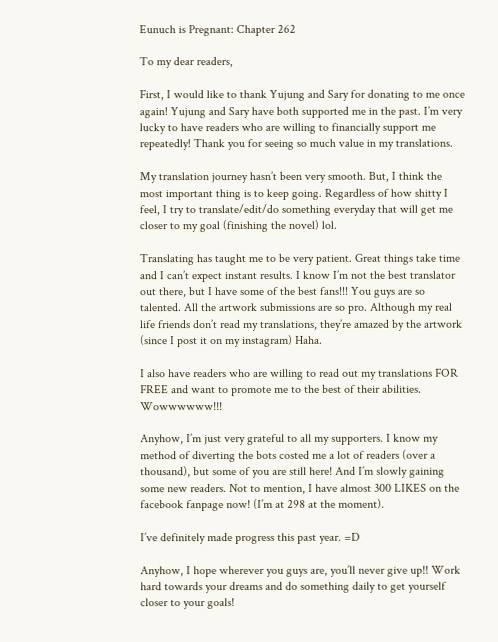Eunuch is Pregnant: Chapter 262

To my dear readers,

First, I would like to thank Yujung and Sary for donating to me once again! Yujung and Sary have both supported me in the past. I’m very lucky to have readers who are willing to financially support me repeatedly! Thank you for seeing so much value in my translations.

My translation journey hasn’t been very smooth. But, I think the most important thing is to keep going. Regardless of how shitty I feel, I try to translate/edit/do something everyday that will get me closer to my goal (finishing the novel) lol.

Translating has taught me to be very patient. Great things take time and I can’t expect instant results. I know I’m not the best translator out there, but I have some of the best fans!!! You guys are so talented. All the artwork submissions are so pro. Although my real life friends don’t read my translations, they’re amazed by the artwork (since I post it on my instagram) Haha.

I also have readers who are willing to read out my translations FOR FREE and want to promote me to the best of their abilities. Wowwwwww!!!

Anyhow, I’m just very grateful to all my supporters. I know my method of diverting the bots costed me a lot of readers (over a thousand), but some of you are still here! And I’m slowly gaining some new readers. Not to mention, I have almost 300 LIKES on the facebook fanpage now! (I’m at 298 at the moment).

I’ve definitely made progress this past year. =D

Anyhow, I hope wherever you guys are, you’ll never give up!! Work hard towards your dreams and do something daily to get yourself closer to your goals!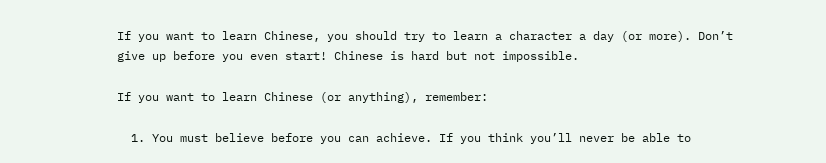If you want to learn Chinese, you should try to learn a character a day (or more). Don’t give up before you even start! Chinese is hard but not impossible.

If you want to learn Chinese (or anything), remember:

  1. You must believe before you can achieve. If you think you’ll never be able to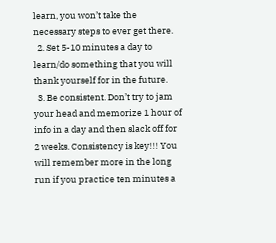learn, you won’t take the necessary steps to ever get there.
  2. Set 5-10 minutes a day to learn/do something that you will thank yourself for in the future.
  3. Be consistent. Don’t try to jam your head and memorize 1 hour of info in a day and then slack off for 2 weeks. Consistency is key!!! You will remember more in the long run if you practice ten minutes a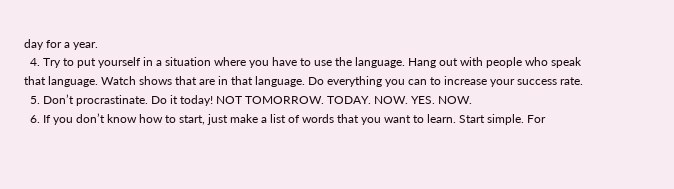day for a year.
  4. Try to put yourself in a situation where you have to use the language. Hang out with people who speak that language. Watch shows that are in that language. Do everything you can to increase your success rate.
  5. Don’t procrastinate. Do it today! NOT TOMORROW. TODAY. NOW. YES. NOW.
  6. If you don’t know how to start, just make a list of words that you want to learn. Start simple. For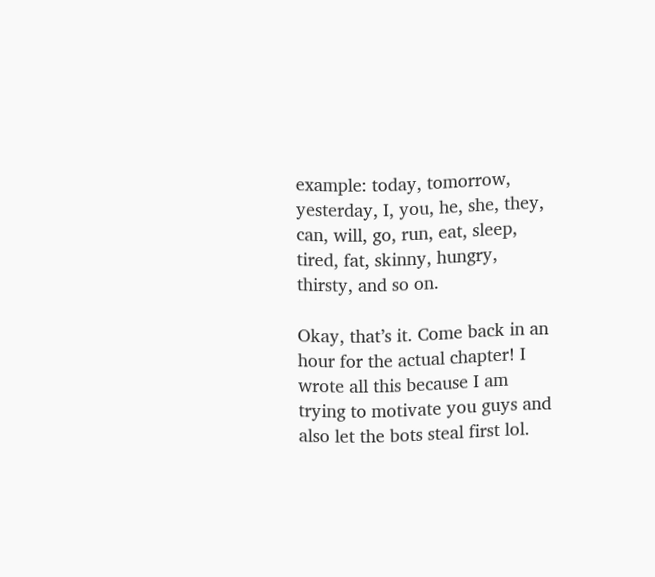example: today, tomorrow, yesterday, I, you, he, she, they, can, will, go, run, eat, sleep, tired, fat, skinny, hungry, thirsty, and so on.

Okay, that’s it. Come back in an hour for the actual chapter! I wrote all this because I am trying to motivate you guys and also let the bots steal first lol.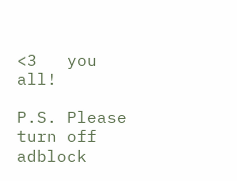<3   you all!

P.S. Please turn off adblock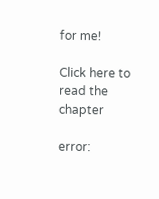for me!

Click here to read the chapter

error: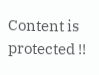Content is protected !!